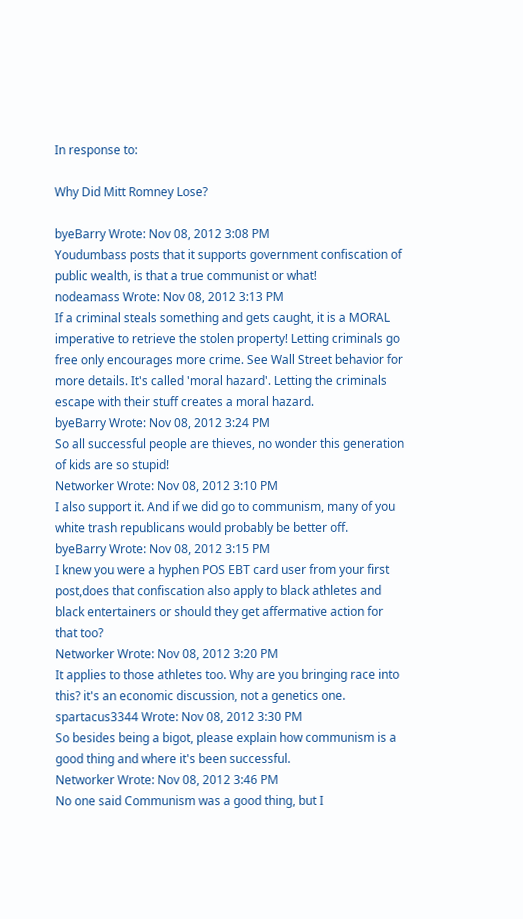In response to:

Why Did Mitt Romney Lose?

byeBarry Wrote: Nov 08, 2012 3:08 PM
Youdumbass posts that it supports government confiscation of public wealth, is that a true communist or what!
nodeamass Wrote: Nov 08, 2012 3:13 PM
If a criminal steals something and gets caught, it is a MORAL imperative to retrieve the stolen property! Letting criminals go free only encourages more crime. See Wall Street behavior for more details. It's called 'moral hazard'. Letting the criminals escape with their stuff creates a moral hazard.
byeBarry Wrote: Nov 08, 2012 3:24 PM
So all successful people are thieves, no wonder this generation of kids are so stupid!
Networker Wrote: Nov 08, 2012 3:10 PM
I also support it. And if we did go to communism, many of you white trash republicans would probably be better off.
byeBarry Wrote: Nov 08, 2012 3:15 PM
I knew you were a hyphen POS EBT card user from your first post,does that confiscation also apply to black athletes and black entertainers or should they get affermative action for that too?
Networker Wrote: Nov 08, 2012 3:20 PM
It applies to those athletes too. Why are you bringing race into this? it's an economic discussion, not a genetics one.
spartacus3344 Wrote: Nov 08, 2012 3:30 PM
So besides being a bigot, please explain how communism is a good thing and where it's been successful.
Networker Wrote: Nov 08, 2012 3:46 PM
No one said Communism was a good thing, but I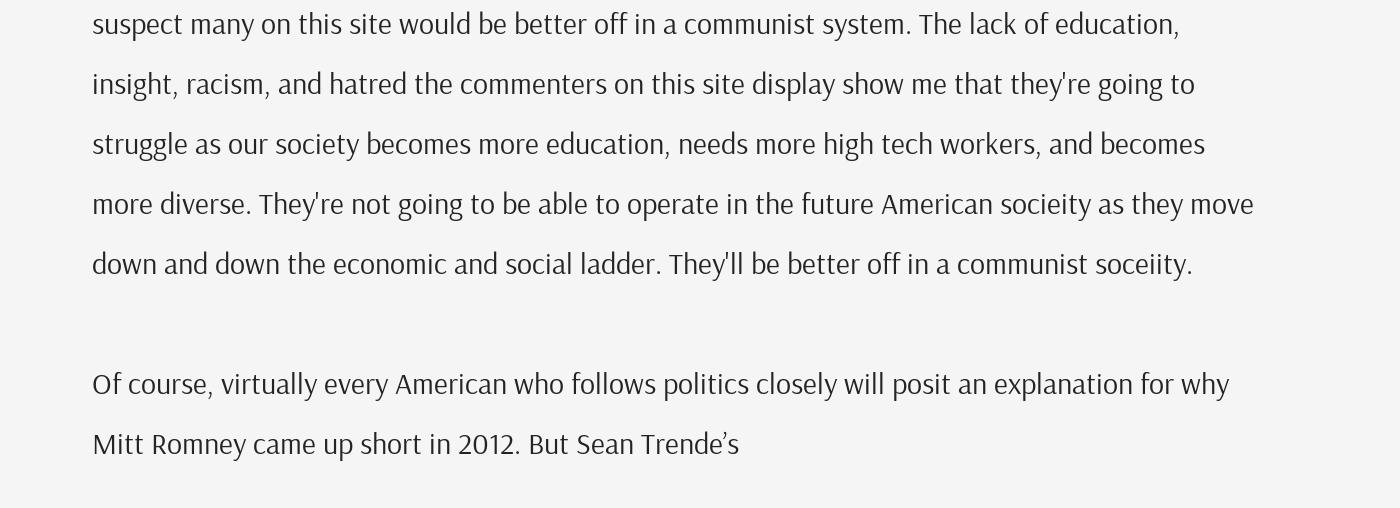suspect many on this site would be better off in a communist system. The lack of education, insight, racism, and hatred the commenters on this site display show me that they're going to struggle as our society becomes more education, needs more high tech workers, and becomes more diverse. They're not going to be able to operate in the future American socieity as they move down and down the economic and social ladder. They'll be better off in a communist soceiity.

Of course, virtually every American who follows politics closely will posit an explanation for why Mitt Romney came up short in 2012. But Sean Trende’s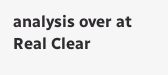analysis over at Real Clear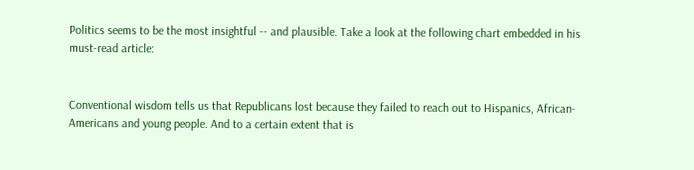Politics seems to be the most insightful -- and plausible. Take a look at the following chart embedded in his must-read article:


Conventional wisdom tells us that Republicans lost because they failed to reach out to Hispanics, African-Americans and young people. And to a certain extent that is